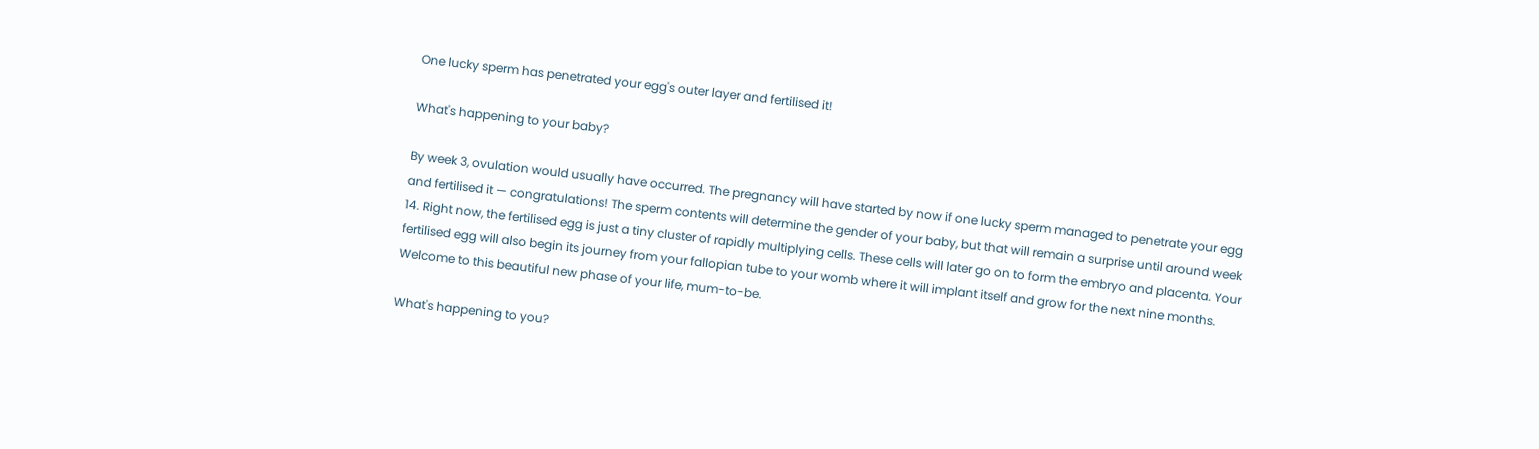One lucky sperm has penetrated your egg's outer layer and fertilised it!

What's happening to your baby?

By week 3, ovulation would usually have occurred. The pregnancy will have started by now if one lucky sperm managed to penetrate your egg and fertilised it — congratulations! The sperm contents will determine the gender of your baby, but that will remain a surprise until around week 14. Right now, the fertilised egg is just a tiny cluster of rapidly multiplying cells. These cells will later go on to form the embryo and placenta. Your fertilised egg will also begin its journey from your fallopian tube to your womb where it will implant itself and grow for the next nine months. Welcome to this beautiful new phase of your life, mum-to-be.

What's happening to you?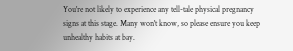You're not likely to experience any tell-tale physical pregnancy signs at this stage. Many won't know, so please ensure you keep unhealthy habits at bay.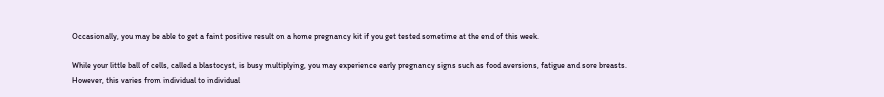Occasionally, you may be able to get a faint positive result on a home pregnancy kit if you get tested sometime at the end of this week.

While your little ball of cells, called a blastocyst, is busy multiplying, you may experience early pregnancy signs such as food aversions, fatigue and sore breasts. However, this varies from individual to individual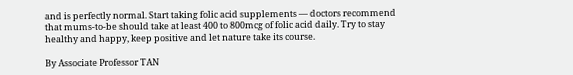and is perfectly normal. Start taking folic acid supplements — doctors recommend that mums-to-be should take at least 400 to 800mcg of folic acid daily. Try to stay healthy and happy, keep positive and let nature take its course.

By Associate Professor TAN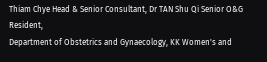Thiam Chye Head & Senior Consultant, Dr TAN Shu Qi Senior O&G Resident,
Department of Obstetrics and Gynaecology, KK Women's and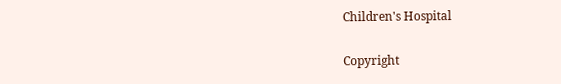Children's Hospital

Copyright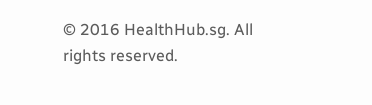© 2016 HealthHub.sg. All rights reserved.